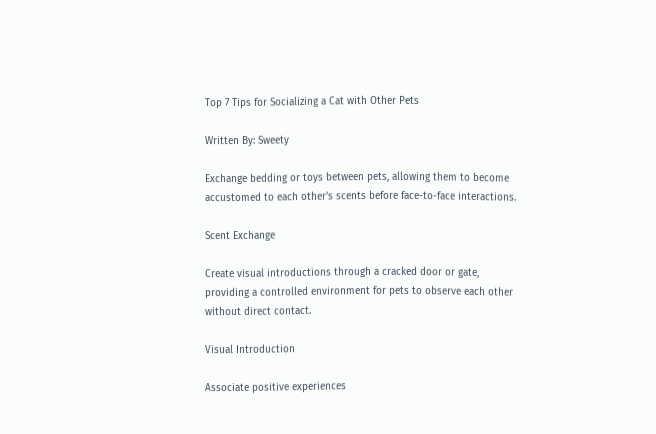Top 7 Tips for Socializing a Cat with Other Pets

Written By: Sweety

Exchange bedding or toys between pets, allowing them to become accustomed to each other's scents before face-to-face interactions.

Scent Exchange

Create visual introductions through a cracked door or gate, providing a controlled environment for pets to observe each other without direct contact.

Visual Introduction

Associate positive experiences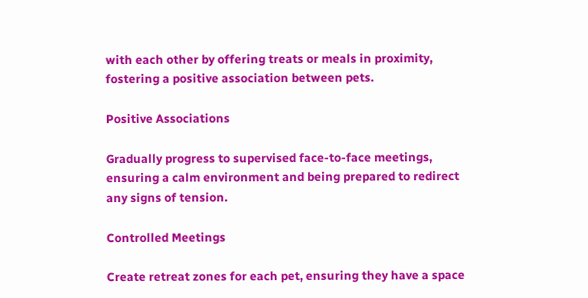with each other by offering treats or meals in proximity, fostering a positive association between pets.

Positive Associations

Gradually progress to supervised face-to-face meetings, ensuring a calm environment and being prepared to redirect any signs of tension.

Controlled Meetings

Create retreat zones for each pet, ensuring they have a space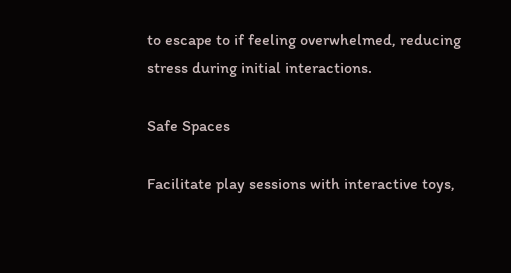to escape to if feeling overwhelmed, reducing stress during initial interactions.

Safe Spaces

Facilitate play sessions with interactive toys,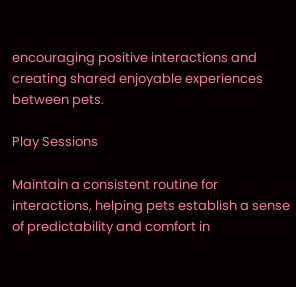encouraging positive interactions and creating shared enjoyable experiences between pets.

Play Sessions

Maintain a consistent routine for interactions, helping pets establish a sense of predictability and comfort in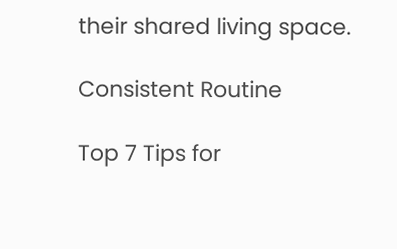their shared living space.

Consistent Routine

Top 7 Tips for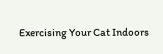Exercising Your Cat Indoors